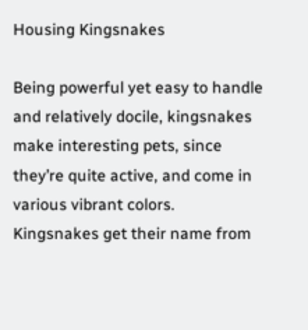Housing Kingsnakes

Being powerful yet easy to handle and relatively docile, kingsnakes make interesting pets, since they’re quite active, and come in various vibrant colors. Kingsnakes get their name from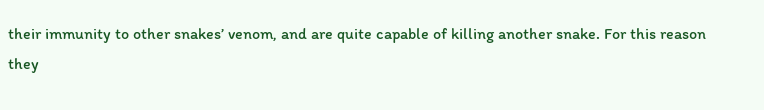their immunity to other snakes’ venom, and are quite capable of killing another snake. For this reason they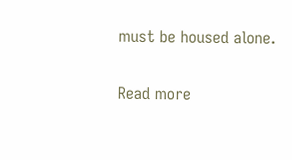must be housed alone.

Read more